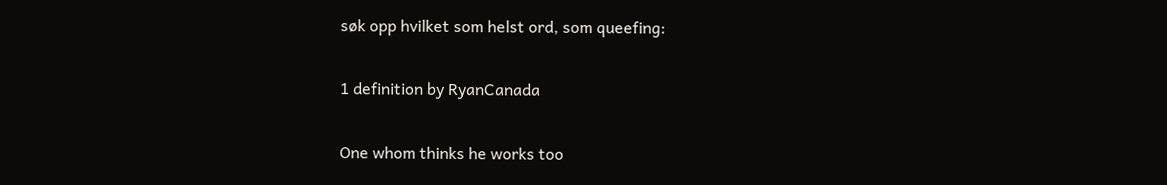søk opp hvilket som helst ord, som queefing:

1 definition by RyanCanada

One whom thinks he works too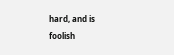hard, and is foolish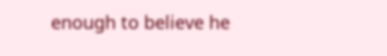enough to believe he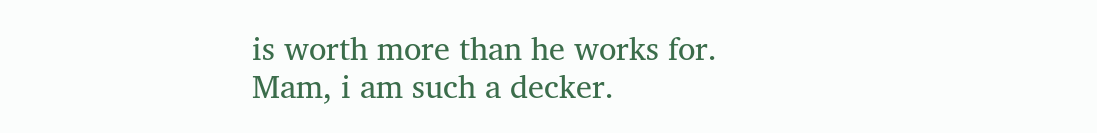is worth more than he works for.
Mam, i am such a decker.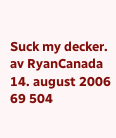Suck my decker.
av RyanCanada 14. august 2006
69 504